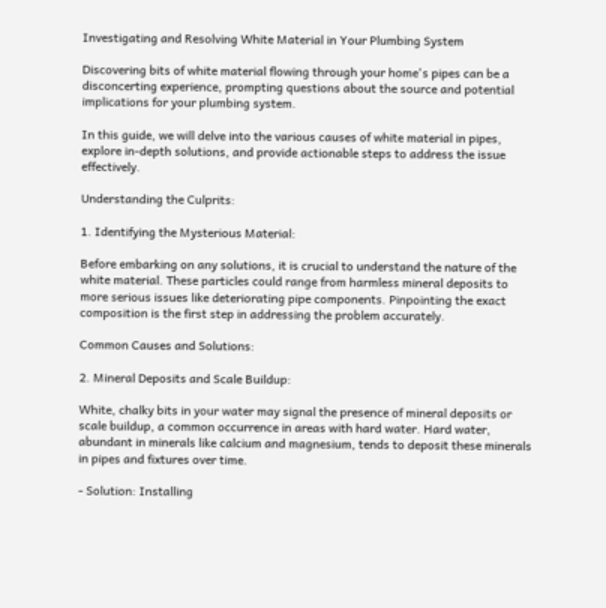Investigating and Resolving White Material in Your Plumbing System

Discovering bits of white material flowing through your home's pipes can be a disconcerting experience, prompting questions about the source and potential implications for your plumbing system.

In this guide, we will delve into the various causes of white material in pipes, explore in-depth solutions, and provide actionable steps to address the issue effectively.

Understanding the Culprits:

1. Identifying the Mysterious Material:

Before embarking on any solutions, it is crucial to understand the nature of the white material. These particles could range from harmless mineral deposits to more serious issues like deteriorating pipe components. Pinpointing the exact composition is the first step in addressing the problem accurately.

Common Causes and Solutions:

2. Mineral Deposits and Scale Buildup:

White, chalky bits in your water may signal the presence of mineral deposits or scale buildup, a common occurrence in areas with hard water. Hard water, abundant in minerals like calcium and magnesium, tends to deposit these minerals in pipes and fixtures over time.

- Solution: Installing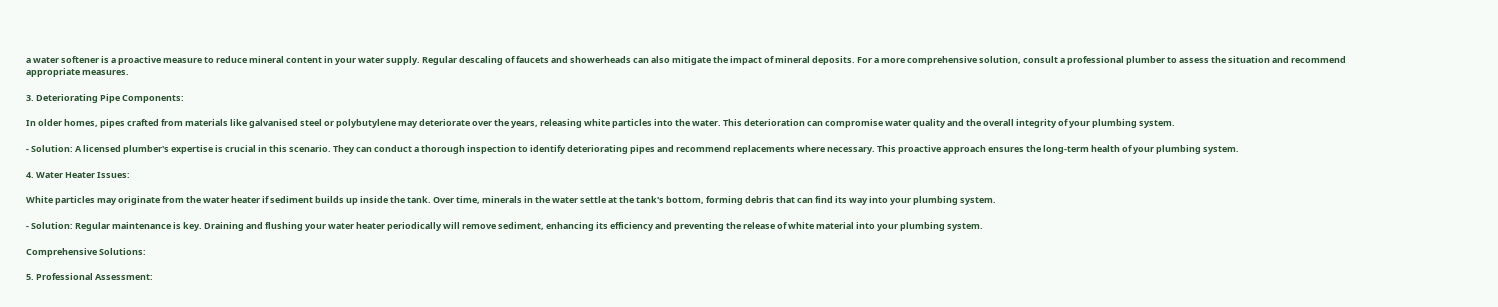a water softener is a proactive measure to reduce mineral content in your water supply. Regular descaling of faucets and showerheads can also mitigate the impact of mineral deposits. For a more comprehensive solution, consult a professional plumber to assess the situation and recommend appropriate measures.

3. Deteriorating Pipe Components:

In older homes, pipes crafted from materials like galvanised steel or polybutylene may deteriorate over the years, releasing white particles into the water. This deterioration can compromise water quality and the overall integrity of your plumbing system.

- Solution: A licensed plumber's expertise is crucial in this scenario. They can conduct a thorough inspection to identify deteriorating pipes and recommend replacements where necessary. This proactive approach ensures the long-term health of your plumbing system.

4. Water Heater Issues:

White particles may originate from the water heater if sediment builds up inside the tank. Over time, minerals in the water settle at the tank's bottom, forming debris that can find its way into your plumbing system.

- Solution: Regular maintenance is key. Draining and flushing your water heater periodically will remove sediment, enhancing its efficiency and preventing the release of white material into your plumbing system.

Comprehensive Solutions:

5. Professional Assessment: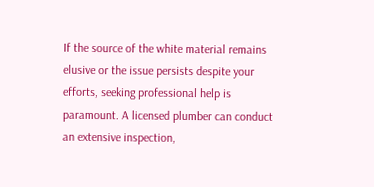If the source of the white material remains elusive or the issue persists despite your efforts, seeking professional help is paramount. A licensed plumber can conduct an extensive inspection,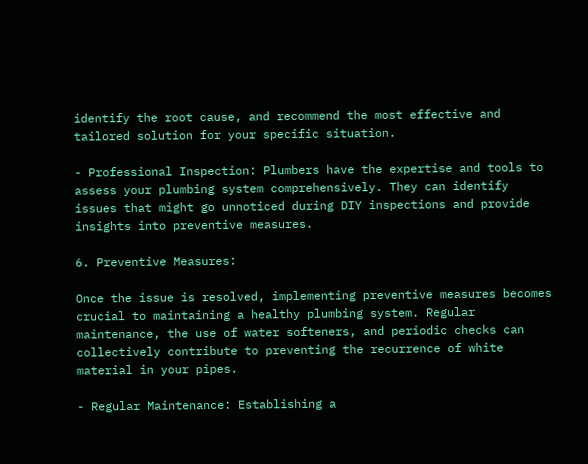identify the root cause, and recommend the most effective and tailored solution for your specific situation.

- Professional Inspection: Plumbers have the expertise and tools to assess your plumbing system comprehensively. They can identify issues that might go unnoticed during DIY inspections and provide insights into preventive measures.

6. Preventive Measures:

Once the issue is resolved, implementing preventive measures becomes crucial to maintaining a healthy plumbing system. Regular maintenance, the use of water softeners, and periodic checks can collectively contribute to preventing the recurrence of white material in your pipes.

- Regular Maintenance: Establishing a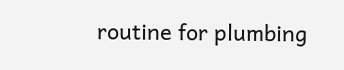routine for plumbing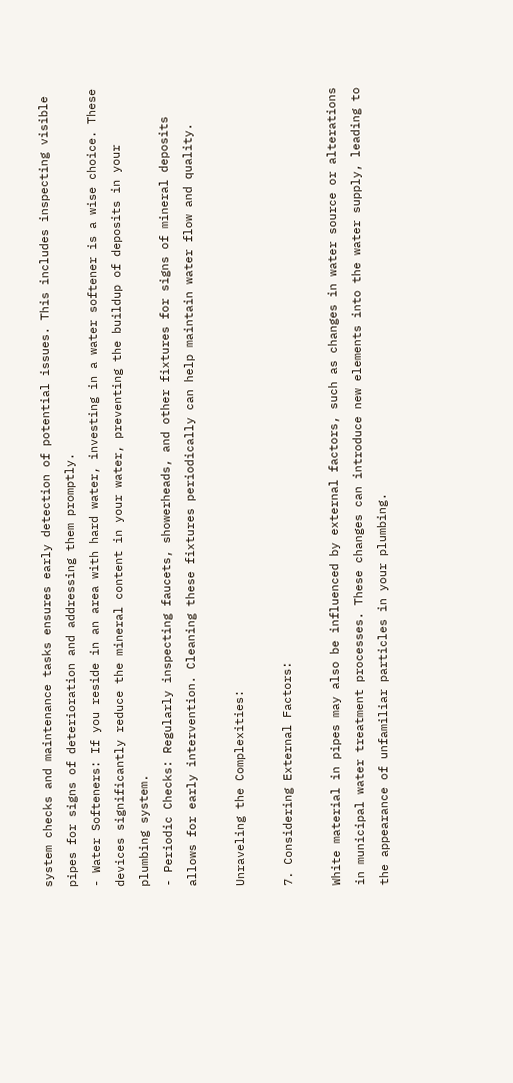system checks and maintenance tasks ensures early detection of potential issues. This includes inspecting visible pipes for signs of deterioration and addressing them promptly.
- Water Softeners: If you reside in an area with hard water, investing in a water softener is a wise choice. These devices significantly reduce the mineral content in your water, preventing the buildup of deposits in your plumbing system.
- Periodic Checks: Regularly inspecting faucets, showerheads, and other fixtures for signs of mineral deposits allows for early intervention. Cleaning these fixtures periodically can help maintain water flow and quality.

Unraveling the Complexities:

7. Considering External Factors:

White material in pipes may also be influenced by external factors, such as changes in water source or alterations in municipal water treatment processes. These changes can introduce new elements into the water supply, leading to the appearance of unfamiliar particles in your plumbing.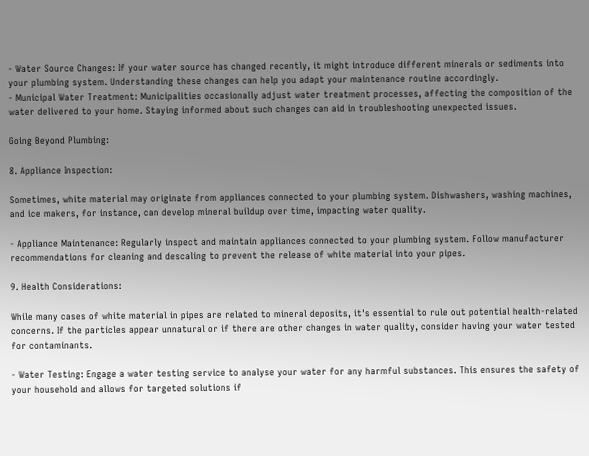- Water Source Changes: If your water source has changed recently, it might introduce different minerals or sediments into your plumbing system. Understanding these changes can help you adapt your maintenance routine accordingly.
- Municipal Water Treatment: Municipalities occasionally adjust water treatment processes, affecting the composition of the water delivered to your home. Staying informed about such changes can aid in troubleshooting unexpected issues.

Going Beyond Plumbing:

8. Appliance Inspection:

Sometimes, white material may originate from appliances connected to your plumbing system. Dishwashers, washing machines, and ice makers, for instance, can develop mineral buildup over time, impacting water quality.

- Appliance Maintenance: Regularly inspect and maintain appliances connected to your plumbing system. Follow manufacturer recommendations for cleaning and descaling to prevent the release of white material into your pipes.

9. Health Considerations:

While many cases of white material in pipes are related to mineral deposits, it's essential to rule out potential health-related concerns. If the particles appear unnatural or if there are other changes in water quality, consider having your water tested for contaminants.

- Water Testing: Engage a water testing service to analyse your water for any harmful substances. This ensures the safety of your household and allows for targeted solutions if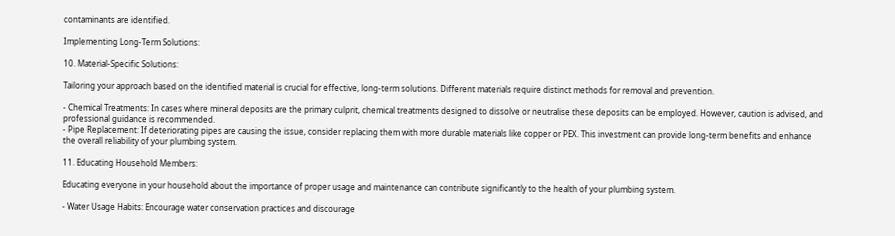contaminants are identified.

Implementing Long-Term Solutions:

10. Material-Specific Solutions:

Tailoring your approach based on the identified material is crucial for effective, long-term solutions. Different materials require distinct methods for removal and prevention.

- Chemical Treatments: In cases where mineral deposits are the primary culprit, chemical treatments designed to dissolve or neutralise these deposits can be employed. However, caution is advised, and professional guidance is recommended.
- Pipe Replacement: If deteriorating pipes are causing the issue, consider replacing them with more durable materials like copper or PEX. This investment can provide long-term benefits and enhance the overall reliability of your plumbing system.

11. Educating Household Members:

Educating everyone in your household about the importance of proper usage and maintenance can contribute significantly to the health of your plumbing system.

- Water Usage Habits: Encourage water conservation practices and discourage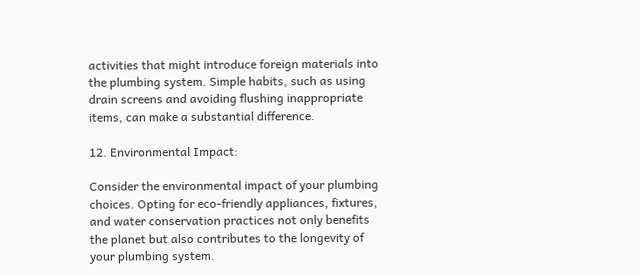activities that might introduce foreign materials into the plumbing system. Simple habits, such as using drain screens and avoiding flushing inappropriate items, can make a substantial difference.

12. Environmental Impact:

Consider the environmental impact of your plumbing choices. Opting for eco-friendly appliances, fixtures, and water conservation practices not only benefits the planet but also contributes to the longevity of your plumbing system.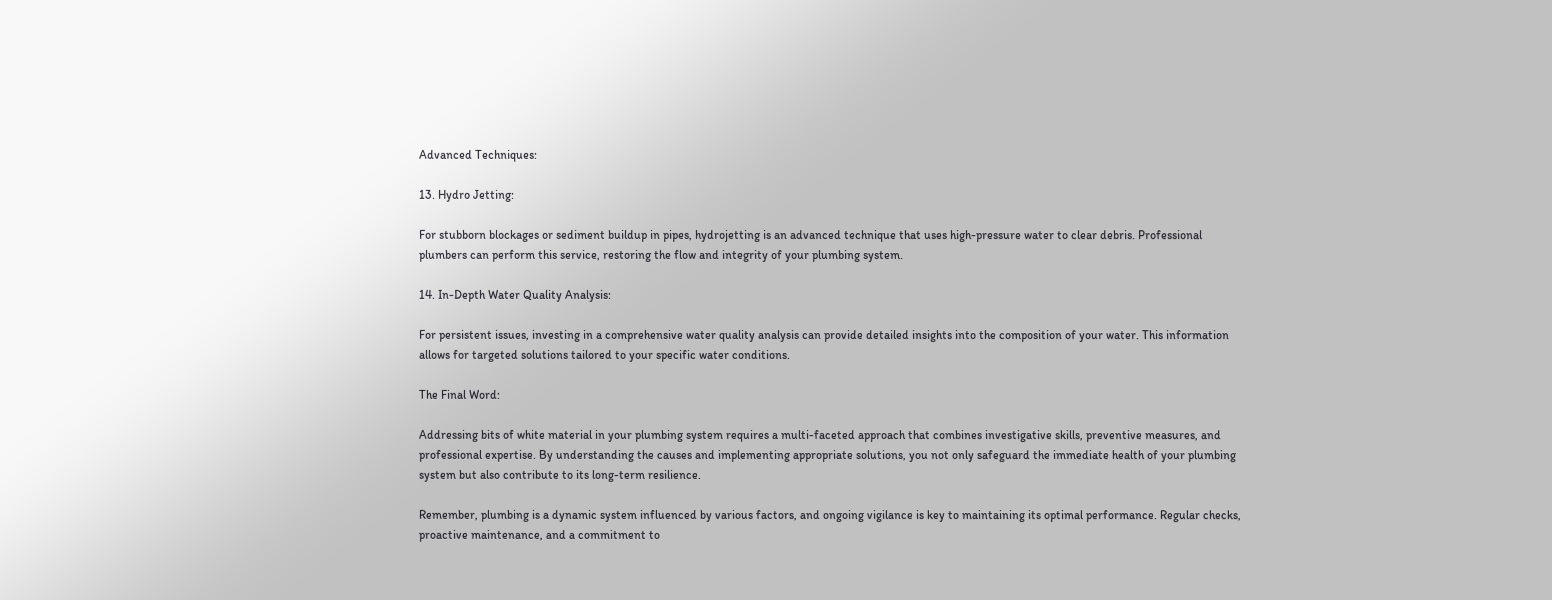Advanced Techniques:

13. Hydro Jetting:

For stubborn blockages or sediment buildup in pipes, hydrojetting is an advanced technique that uses high-pressure water to clear debris. Professional plumbers can perform this service, restoring the flow and integrity of your plumbing system.

14. In-Depth Water Quality Analysis:

For persistent issues, investing in a comprehensive water quality analysis can provide detailed insights into the composition of your water. This information allows for targeted solutions tailored to your specific water conditions.

The Final Word:

Addressing bits of white material in your plumbing system requires a multi-faceted approach that combines investigative skills, preventive measures, and professional expertise. By understanding the causes and implementing appropriate solutions, you not only safeguard the immediate health of your plumbing system but also contribute to its long-term resilience.

Remember, plumbing is a dynamic system influenced by various factors, and ongoing vigilance is key to maintaining its optimal performance. Regular checks, proactive maintenance, and a commitment to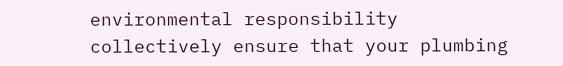environmental responsibility collectively ensure that your plumbing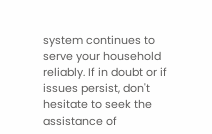system continues to serve your household reliably. If in doubt or if issues persist, don't hesitate to seek the assistance of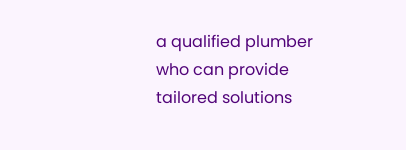a qualified plumber who can provide tailored solutions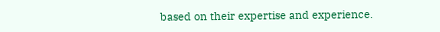based on their expertise and experience.